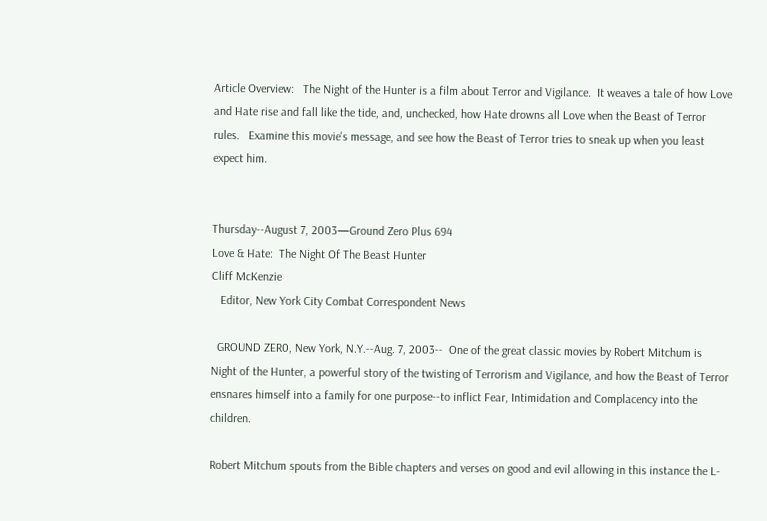Article Overview:   The Night of the Hunter is a film about Terror and Vigilance.  It weaves a tale of how Love and Hate rise and fall like the tide, and, unchecked, how Hate drowns all Love when the Beast of Terror rules.   Examine this movie's message, and see how the Beast of Terror tries to sneak up when you least expect him.


Thursday--August 7, 2003—Ground Zero Plus 694
Love & Hate:  The Night Of The Beast Hunter
Cliff McKenzie
   Editor, New York City Combat Correspondent News

  GROUND ZER0, New York, N.Y.--Aug. 7, 2003--  One of the great classic movies by Robert Mitchum is Night of the Hunter, a powerful story of the twisting of Terrorism and Vigilance, and how the Beast of Terror ensnares himself into a family for one purpose--to inflict Fear, Intimidation and Complacency into the children.

Robert Mitchum spouts from the Bible chapters and verses on good and evil allowing in this instance the L-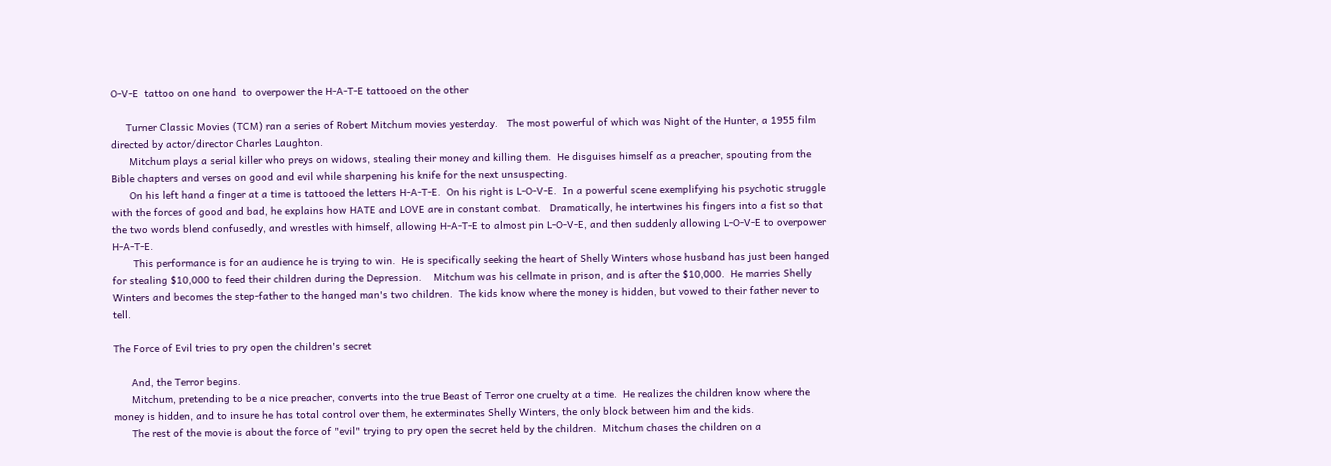O-V-E  tattoo on one hand  to overpower the H-A-T-E tattooed on the other

     Turner Classic Movies (TCM) ran a series of Robert Mitchum movies yesterday.   The most powerful of which was Night of the Hunter, a 1955 film directed by actor/director Charles Laughton.
      Mitchum plays a serial killer who preys on widows, stealing their money and killing them.  He disguises himself as a preacher, spouting from the Bible chapters and verses on good and evil while sharpening his knife for the next unsuspecting.
      On his left hand a finger at a time is tattooed the letters H-A-T-E.  On his right is L-O-V-E.  In a powerful scene exemplifying his psychotic struggle with the forces of good and bad, he explains how HATE and LOVE are in constant combat.   Dramatically, he intertwines his fingers into a fist so that the two words blend confusedly, and wrestles with himself, allowing H-A-T-E to almost pin L-O-V-E, and then suddenly allowing L-O-V-E to overpower H-A-T-E.
       This performance is for an audience he is trying to win.  He is specifically seeking the heart of Shelly Winters whose husband has just been hanged for stealing $10,000 to feed their children during the Depression.    Mitchum was his cellmate in prison, and is after the $10,000.  He marries Shelly Winters and becomes the step-father to the hanged man's two children.  The kids know where the money is hidden, but vowed to their father never to tell.

The Force of Evil tries to pry open the children's secret

      And, the Terror begins.
      Mitchum, pretending to be a nice preacher, converts into the true Beast of Terror one cruelty at a time.  He realizes the children know where the money is hidden, and to insure he has total control over them, he exterminates Shelly Winters, the only block between him and the kids.
      The rest of the movie is about the force of "evil" trying to pry open the secret held by the children.  Mitchum chases the children on a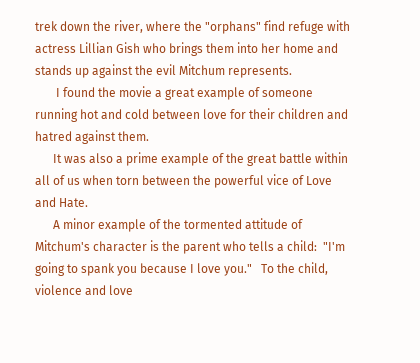trek down the river, where the "orphans" find refuge with actress Lillian Gish who brings them into her home and stands up against the evil Mitchum represents.
       I found the movie a great example of someone running hot and cold between love for their children and hatred against them.
      It was also a prime example of the great battle within all of us when torn between the powerful vice of Love and Hate.
      A minor example of the tormented attitude of Mitchum's character is the parent who tells a child:  "I'm going to spank you because I love you."   To the child, violence and love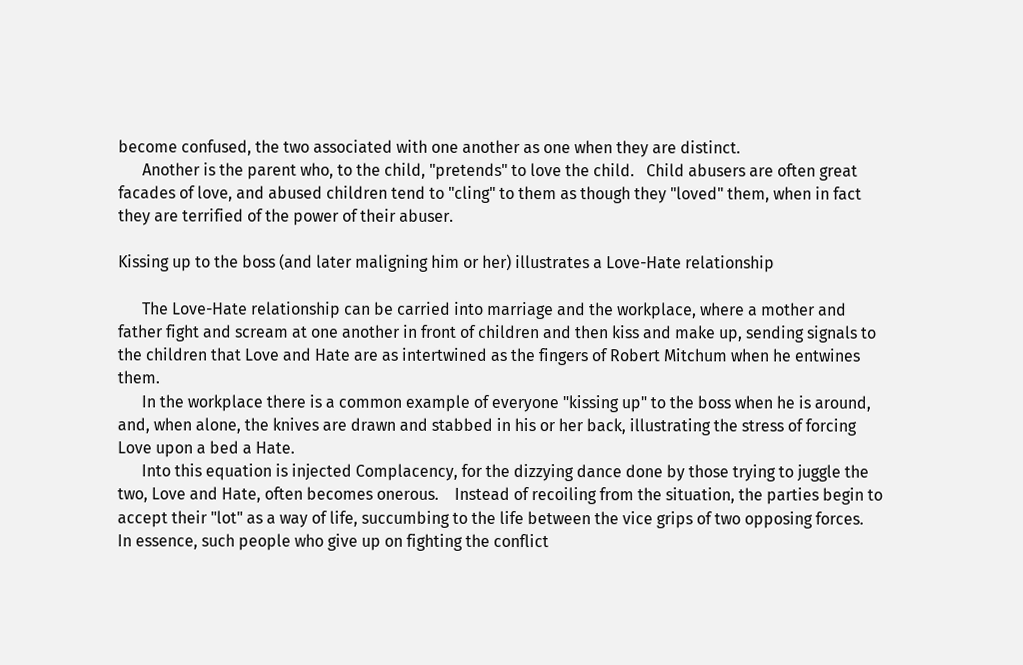become confused, the two associated with one another as one when they are distinct.
      Another is the parent who, to the child, "pretends" to love the child.   Child abusers are often great facades of love, and abused children tend to "cling" to them as though they "loved" them, when in fact they are terrified of the power of their abuser.

Kissing up to the boss (and later maligning him or her) illustrates a Love-Hate relationship

      The Love-Hate relationship can be carried into marriage and the workplace, where a mother and father fight and scream at one another in front of children and then kiss and make up, sending signals to the children that Love and Hate are as intertwined as the fingers of Robert Mitchum when he entwines them.
      In the workplace there is a common example of everyone "kissing up" to the boss when he is around, and, when alone, the knives are drawn and stabbed in his or her back, illustrating the stress of forcing Love upon a bed a Hate.
      Into this equation is injected Complacency, for the dizzying dance done by those trying to juggle the two, Love and Hate, often becomes onerous.    Instead of recoiling from the situation, the parties begin to accept their "lot" as a way of life, succumbing to the life between the vice grips of two opposing forces.  In essence, such people who give up on fighting the conflict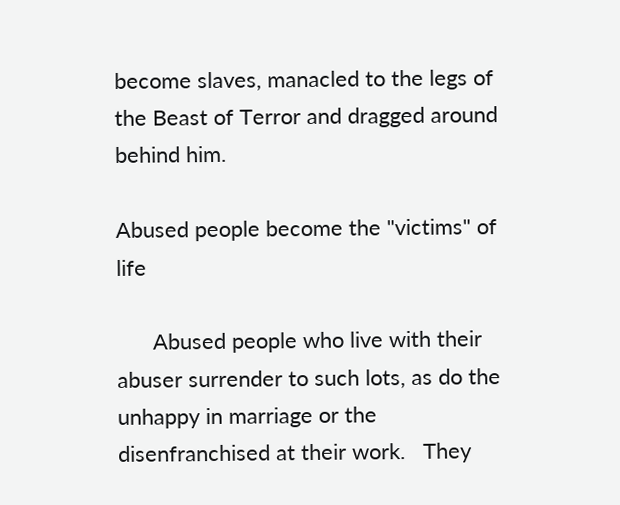become slaves, manacled to the legs of the Beast of Terror and dragged around behind him.

Abused people become the "victims" of life

      Abused people who live with their abuser surrender to such lots, as do the unhappy in marriage or the disenfranchised at their work.   They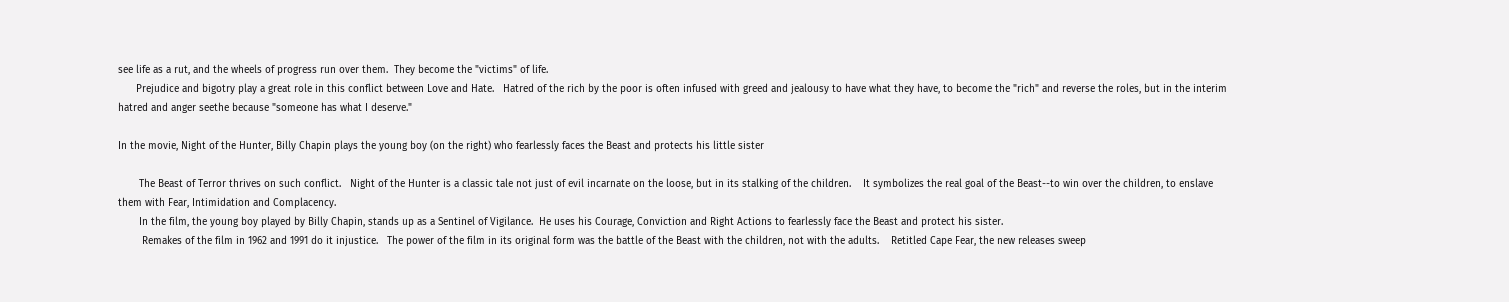see life as a rut, and the wheels of progress run over them.  They become the "victims" of life.
      Prejudice and bigotry play a great role in this conflict between Love and Hate.   Hatred of the rich by the poor is often infused with greed and jealousy to have what they have, to become the "rich" and reverse the roles, but in the interim hatred and anger seethe because "someone has what I deserve."

In the movie, Night of the Hunter, Billy Chapin plays the young boy (on the right) who fearlessly faces the Beast and protects his little sister

       The Beast of Terror thrives on such conflict.   Night of the Hunter is a classic tale not just of evil incarnate on the loose, but in its stalking of the children.    It symbolizes the real goal of the Beast--to win over the children, to enslave them with Fear, Intimidation and Complacency.
       In the film, the young boy played by Billy Chapin, stands up as a Sentinel of Vigilance.  He uses his Courage, Conviction and Right Actions to fearlessly face the Beast and protect his sister.
        Remakes of the film in 1962 and 1991 do it injustice.   The power of the film in its original form was the battle of the Beast with the children, not with the adults.    Retitled Cape Fear, the new releases sweep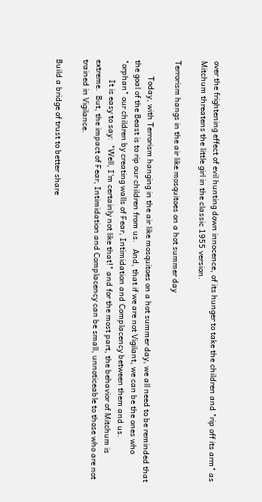over the frightening effect of evil hunting down innocence, of its hunger to take the children and "rip off its arm" as Mitchum threatens the little girl in the classic 1955 version.

Terrorism hangs in the air like mosquitoes on a hot summer day

        Today, with Terrorism hanging in the air like mosquitoes on a hot summer day, we all need to be reminded that the goal of the Beast is to rip our children from us.   And, that if we are not Vigilant, we can be the ones who "orphan" our children by creating walls of Fear, Intimidation and Complacency between them and us.
          It is easy to say:  "Well, I'm certainly not like that!" and for the most part, the behavior of Mitchum is extreme.  But, the impact of Fear, Intimidation and Complacency can be small, unnoticeable to those who are not trained in Vigilance.

Build a bridge of trust to better share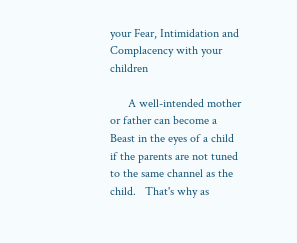your Fear, Intimidation and Complacency with your children

      A well-intended mother or father can become a Beast in the eyes of a child if the parents are not tuned to the same channel as the child.   That's why as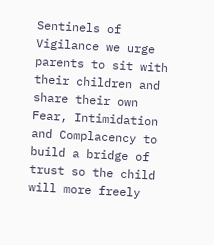Sentinels of Vigilance we urge parents to sit with their children and share their own Fear, Intimidation and Complacency to build a bridge of trust so the child will more freely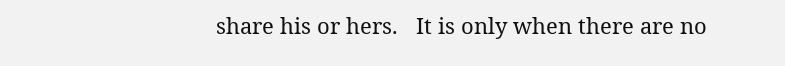share his or hers.   It is only when there are no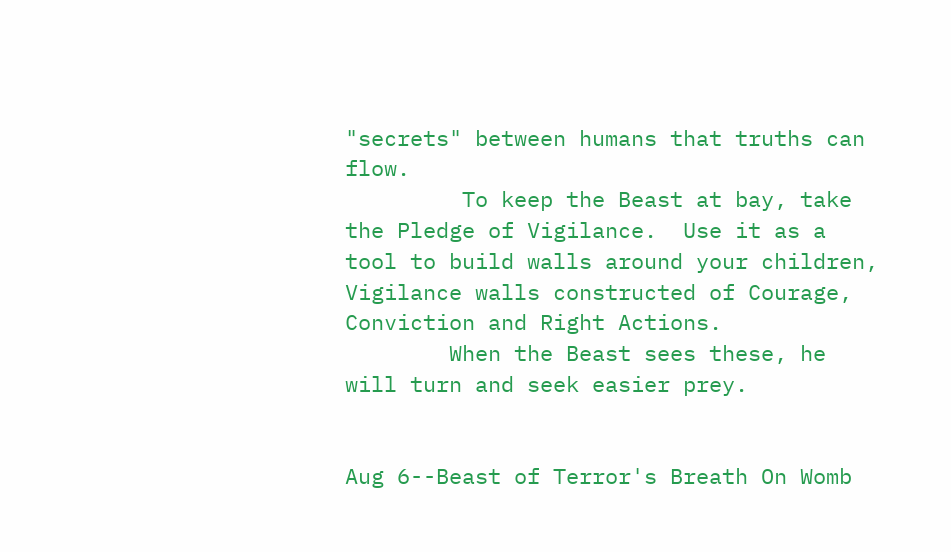"secrets" between humans that truths can flow.
         To keep the Beast at bay, take the Pledge of Vigilance.  Use it as a tool to build walls around your children, Vigilance walls constructed of Courage, Conviction and Right Actions.
        When the Beast sees these, he will turn and seek easier prey.


Aug 6--Beast of Terror's Breath On Womb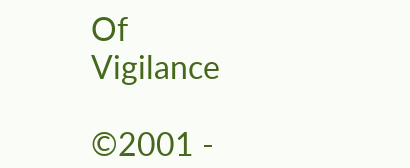Of Vigilance

©2001 -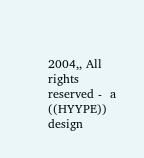2004,, All rights reserved -  a ((HYYPE)) design